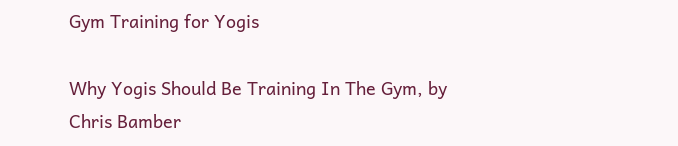Gym Training for Yogis

Why Yogis Should Be Training In The Gym, by Chris Bamber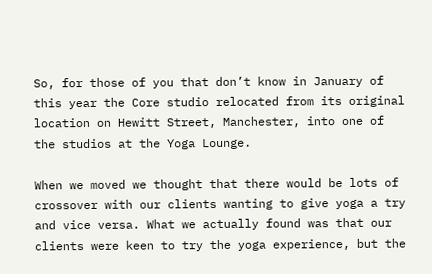So, for those of you that don’t know in January of this year the Core studio relocated from its original location on Hewitt Street, Manchester, into one of the studios at the Yoga Lounge.

When we moved we thought that there would be lots of crossover with our clients wanting to give yoga a try and vice versa. What we actually found was that our clients were keen to try the yoga experience, but the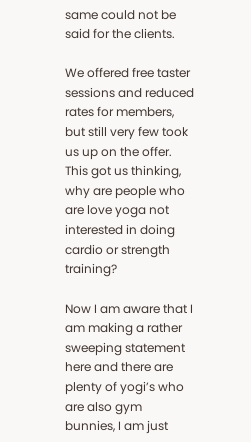same could not be said for the clients.

We offered free taster sessions and reduced rates for members, but still very few took us up on the offer. This got us thinking, why are people who are love yoga not interested in doing cardio or strength training?

Now I am aware that I am making a rather sweeping statement here and there are plenty of yogi’s who are also gym bunnies, I am just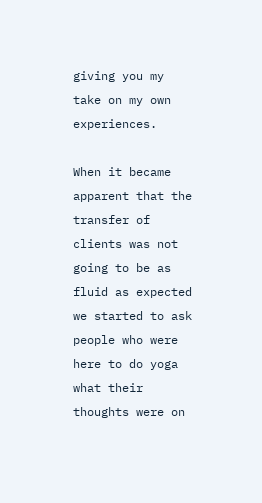giving you my take on my own experiences.

When it became apparent that the transfer of clients was not going to be as fluid as expected we started to ask people who were here to do yoga what their thoughts were on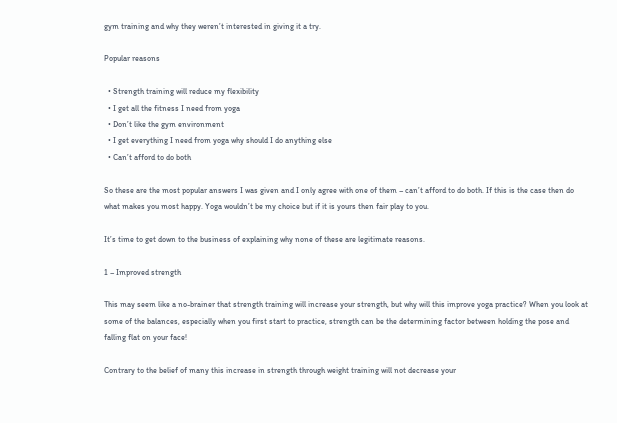gym training and why they weren’t interested in giving it a try.

Popular reasons

  • Strength training will reduce my flexibility
  • I get all the fitness I need from yoga
  • Don’t like the gym environment
  • I get everything I need from yoga why should I do anything else
  • Can’t afford to do both

So these are the most popular answers I was given and I only agree with one of them – can’t afford to do both. If this is the case then do what makes you most happy. Yoga wouldn’t be my choice but if it is yours then fair play to you.

It’s time to get down to the business of explaining why none of these are legitimate reasons.

1 – Improved strength

This may seem like a no-brainer that strength training will increase your strength, but why will this improve yoga practice? When you look at some of the balances, especially when you first start to practice, strength can be the determining factor between holding the pose and falling flat on your face!

Contrary to the belief of many this increase in strength through weight training will not decrease your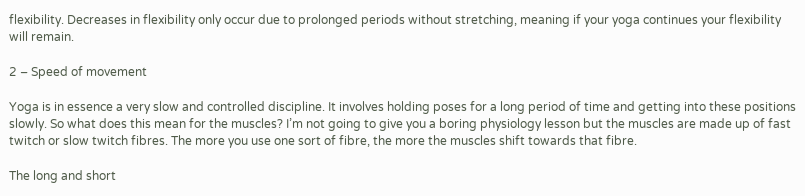flexibility. Decreases in flexibility only occur due to prolonged periods without stretching, meaning if your yoga continues your flexibility will remain.

2 – Speed of movement

Yoga is in essence a very slow and controlled discipline. It involves holding poses for a long period of time and getting into these positions slowly. So what does this mean for the muscles? I’m not going to give you a boring physiology lesson but the muscles are made up of fast twitch or slow twitch fibres. The more you use one sort of fibre, the more the muscles shift towards that fibre.

The long and short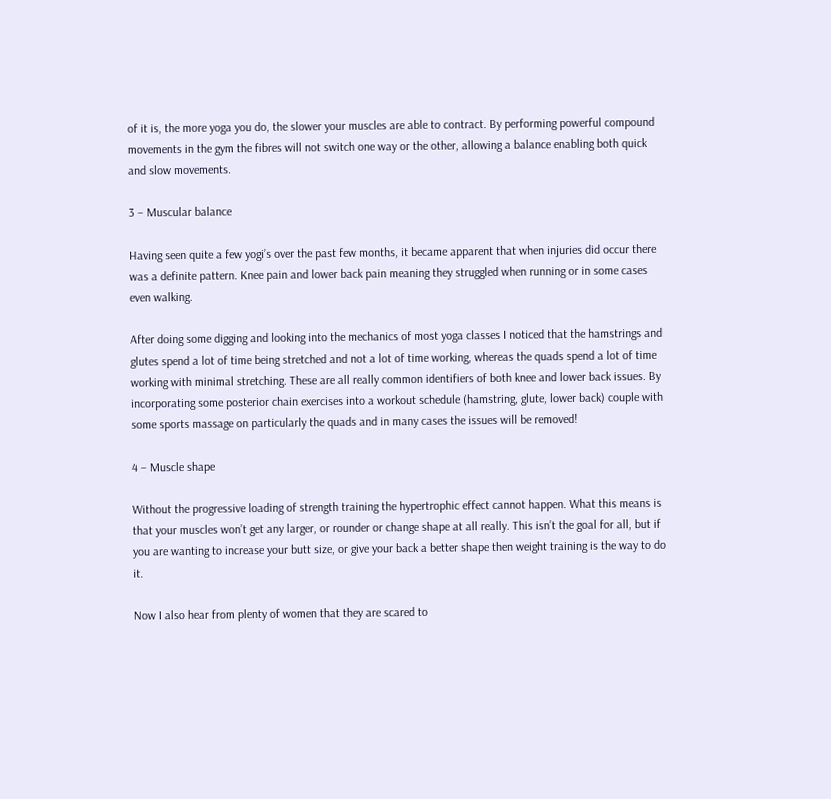of it is, the more yoga you do, the slower your muscles are able to contract. By performing powerful compound movements in the gym the fibres will not switch one way or the other, allowing a balance enabling both quick and slow movements.

3 – Muscular balance

Having seen quite a few yogi’s over the past few months, it became apparent that when injuries did occur there was a definite pattern. Knee pain and lower back pain meaning they struggled when running or in some cases even walking.

After doing some digging and looking into the mechanics of most yoga classes I noticed that the hamstrings and glutes spend a lot of time being stretched and not a lot of time working, whereas the quads spend a lot of time working with minimal stretching. These are all really common identifiers of both knee and lower back issues. By incorporating some posterior chain exercises into a workout schedule (hamstring, glute, lower back) couple with some sports massage on particularly the quads and in many cases the issues will be removed!

4 – Muscle shape

Without the progressive loading of strength training the hypertrophic effect cannot happen. What this means is that your muscles won’t get any larger, or rounder or change shape at all really. This isn’t the goal for all, but if you are wanting to increase your butt size, or give your back a better shape then weight training is the way to do it.

Now I also hear from plenty of women that they are scared to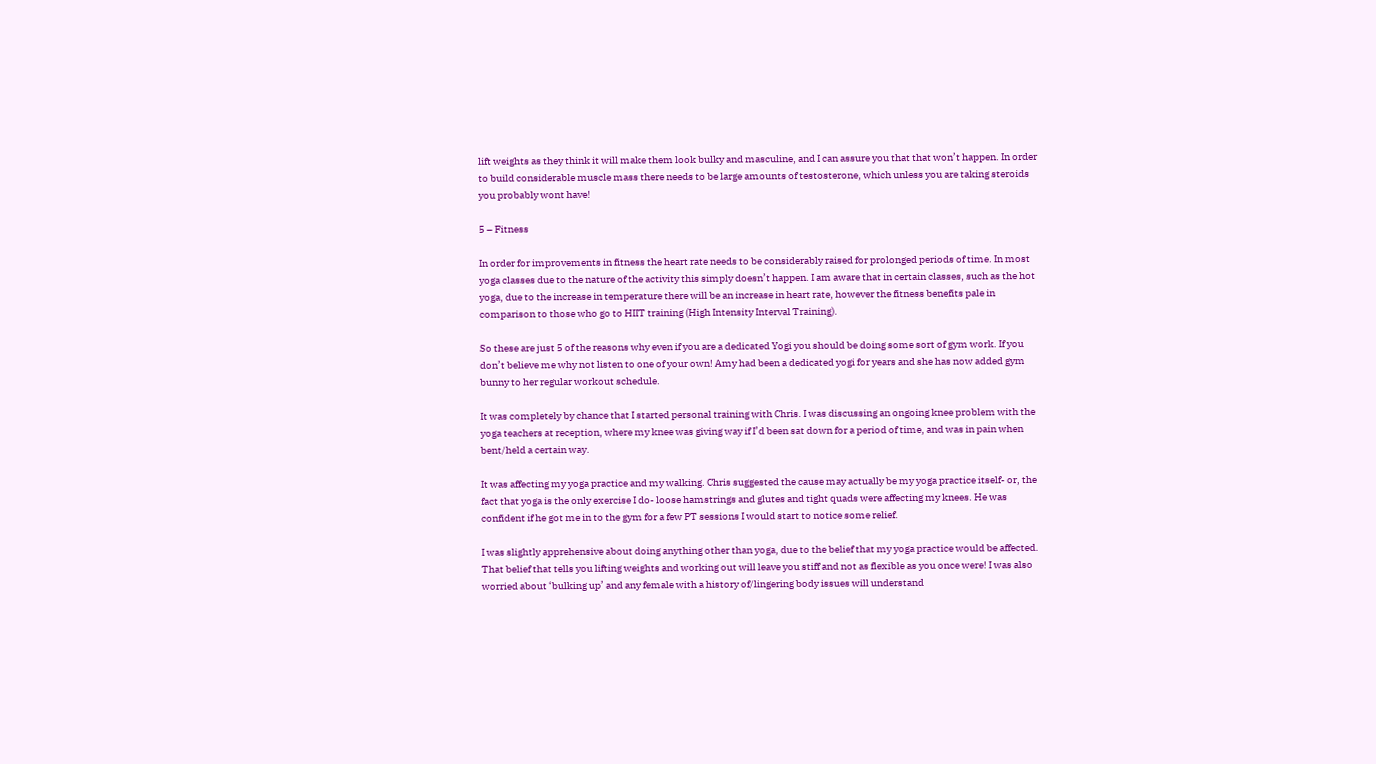lift weights as they think it will make them look bulky and masculine, and I can assure you that that won’t happen. In order to build considerable muscle mass there needs to be large amounts of testosterone, which unless you are taking steroids you probably wont have!

5 – Fitness

In order for improvements in fitness the heart rate needs to be considerably raised for prolonged periods of time. In most yoga classes due to the nature of the activity this simply doesn’t happen. I am aware that in certain classes, such as the hot yoga, due to the increase in temperature there will be an increase in heart rate, however the fitness benefits pale in comparison to those who go to HIIT training (High Intensity Interval Training).

So these are just 5 of the reasons why even if you are a dedicated Yogi you should be doing some sort of gym work. If you don’t believe me why not listen to one of your own! Amy had been a dedicated yogi for years and she has now added gym bunny to her regular workout schedule.

It was completely by chance that I started personal training with Chris. I was discussing an ongoing knee problem with the yoga teachers at reception, where my knee was giving way if I’d been sat down for a period of time, and was in pain when bent/held a certain way.

It was affecting my yoga practice and my walking. Chris suggested the cause may actually be my yoga practice itself- or, the fact that yoga is the only exercise I do- loose hamstrings and glutes and tight quads were affecting my knees. He was confident if he got me in to the gym for a few PT sessions I would start to notice some relief.

I was slightly apprehensive about doing anything other than yoga, due to the belief that my yoga practice would be affected. That belief that tells you lifting weights and working out will leave you stiff and not as flexible as you once were! I was also worried about ‘bulking up’ and any female with a history of/lingering body issues will understand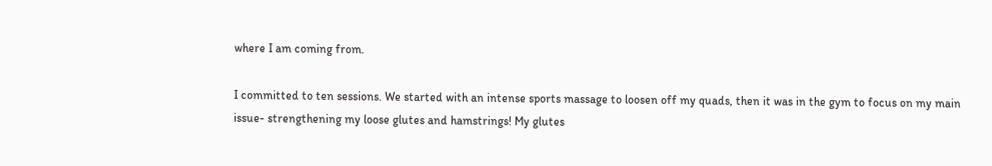where I am coming from.

I committed to ten sessions. We started with an intense sports massage to loosen off my quads, then it was in the gym to focus on my main issue- strengthening my loose glutes and hamstrings! My glutes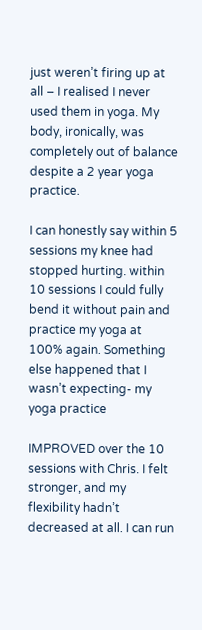just weren’t firing up at all – I realised I never used them in yoga. My body, ironically, was completely out of balance despite a 2 year yoga practice.

I can honestly say within 5 sessions my knee had stopped hurting. within 10 sessions I could fully bend it without pain and practice my yoga at 100% again. Something else happened that I wasn’t expecting- my yoga practice

IMPROVED over the 10 sessions with Chris. I felt stronger, and my flexibility hadn’t decreased at all. I can run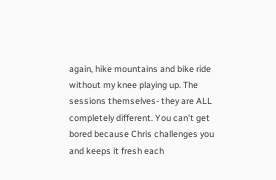again, hike mountains and bike ride without my knee playing up. The sessions themselves- they are ALL completely different. You can’t get bored because Chris challenges you and keeps it fresh each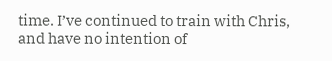time. I’ve continued to train with Chris, and have no intention of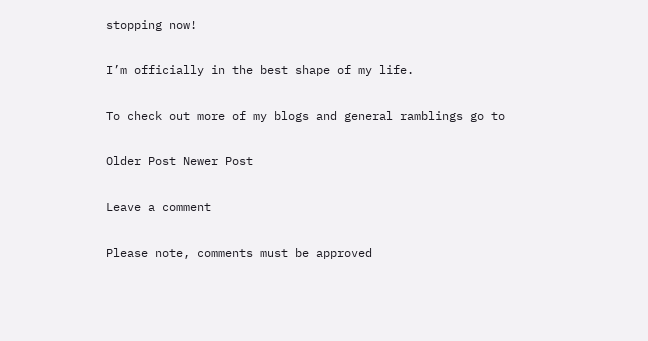stopping now!

I’m officially in the best shape of my life.

To check out more of my blogs and general ramblings go to

Older Post Newer Post

Leave a comment

Please note, comments must be approved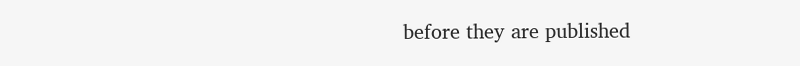before they are published